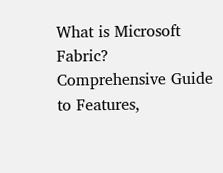What is Microsoft Fabric? Comprehensive Guide to Features,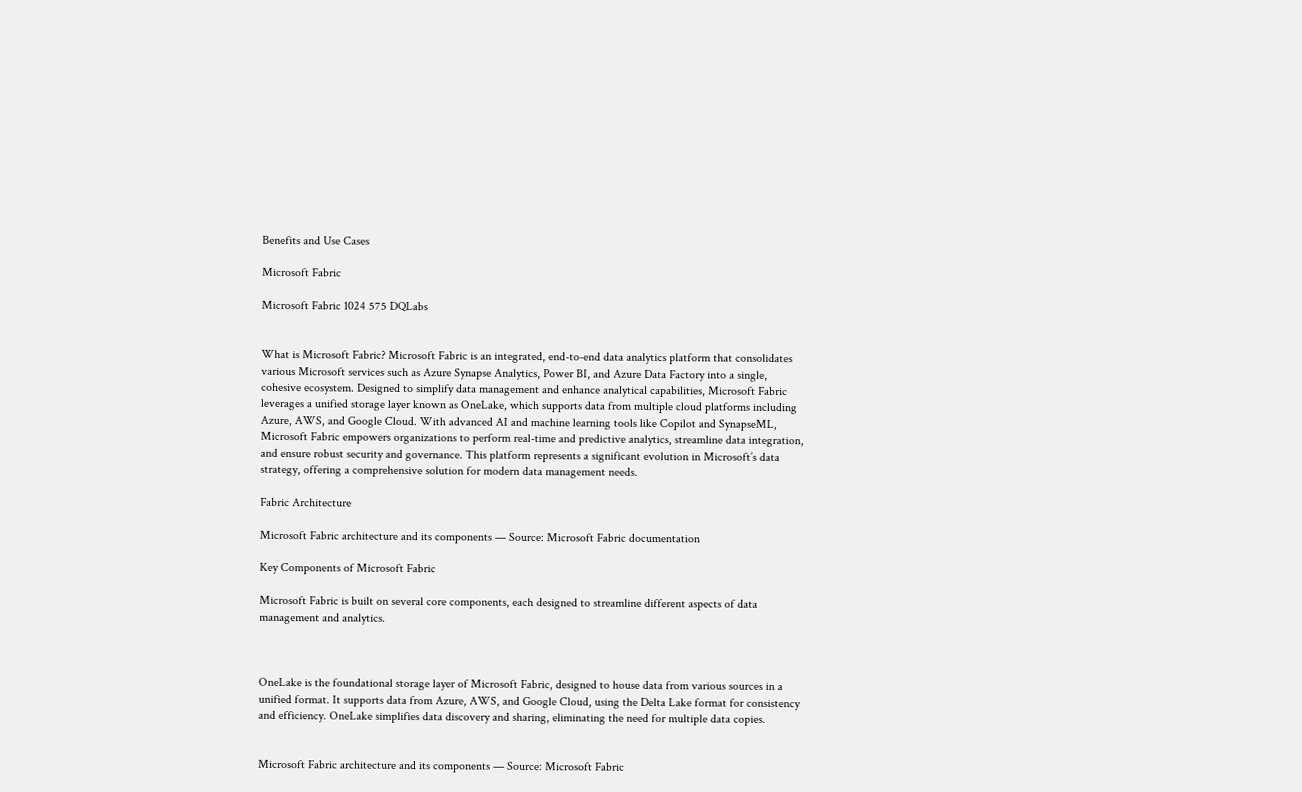Benefits and Use Cases

Microsoft Fabric

Microsoft Fabric 1024 575 DQLabs


What is Microsoft Fabric? Microsoft Fabric is an integrated, end-to-end data analytics platform that consolidates various Microsoft services such as Azure Synapse Analytics, Power BI, and Azure Data Factory into a single, cohesive ecosystem. Designed to simplify data management and enhance analytical capabilities, Microsoft Fabric leverages a unified storage layer known as OneLake, which supports data from multiple cloud platforms including Azure, AWS, and Google Cloud. With advanced AI and machine learning tools like Copilot and SynapseML, Microsoft Fabric empowers organizations to perform real-time and predictive analytics, streamline data integration, and ensure robust security and governance. This platform represents a significant evolution in Microsoft’s data strategy, offering a comprehensive solution for modern data management needs.

Fabric Architecture

Microsoft Fabric architecture and its components — Source: Microsoft Fabric documentation

Key Components of Microsoft Fabric

Microsoft Fabric is built on several core components, each designed to streamline different aspects of data management and analytics.



OneLake is the foundational storage layer of Microsoft Fabric, designed to house data from various sources in a unified format. It supports data from Azure, AWS, and Google Cloud, using the Delta Lake format for consistency and efficiency. OneLake simplifies data discovery and sharing, eliminating the need for multiple data copies.


Microsoft Fabric architecture and its components — Source: Microsoft Fabric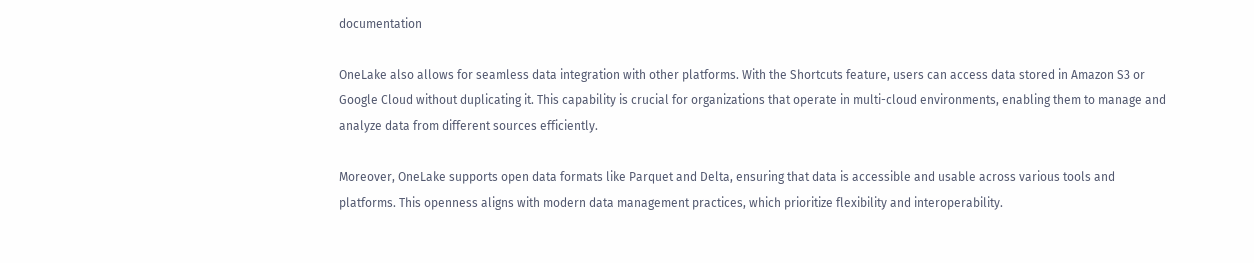documentation

OneLake also allows for seamless data integration with other platforms. With the Shortcuts feature, users can access data stored in Amazon S3 or Google Cloud without duplicating it. This capability is crucial for organizations that operate in multi-cloud environments, enabling them to manage and analyze data from different sources efficiently.

Moreover, OneLake supports open data formats like Parquet and Delta, ensuring that data is accessible and usable across various tools and platforms. This openness aligns with modern data management practices, which prioritize flexibility and interoperability.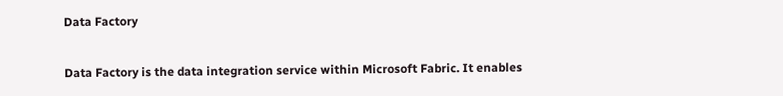Data Factory

Data Factory is the data integration service within Microsoft Fabric. It enables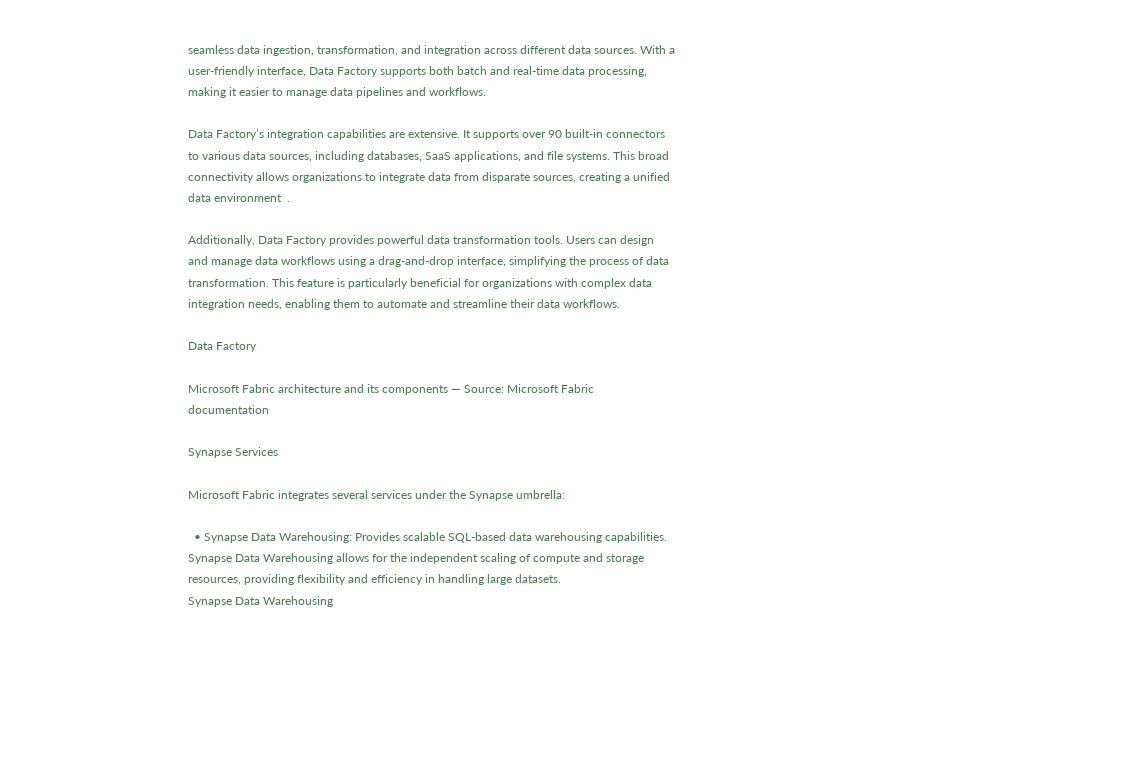seamless data ingestion, transformation, and integration across different data sources. With a user-friendly interface, Data Factory supports both batch and real-time data processing, making it easier to manage data pipelines and workflows.

Data Factory’s integration capabilities are extensive. It supports over 90 built-in connectors to various data sources, including databases, SaaS applications, and file systems. This broad connectivity allows organizations to integrate data from disparate sources, creating a unified data environment  .

Additionally, Data Factory provides powerful data transformation tools. Users can design and manage data workflows using a drag-and-drop interface, simplifying the process of data transformation. This feature is particularly beneficial for organizations with complex data integration needs, enabling them to automate and streamline their data workflows.

Data Factory

Microsoft Fabric architecture and its components — Source: Microsoft Fabric documentation

Synapse Services

Microsoft Fabric integrates several services under the Synapse umbrella:

  • Synapse Data Warehousing: Provides scalable SQL-based data warehousing capabilities. Synapse Data Warehousing allows for the independent scaling of compute and storage resources, providing flexibility and efficiency in handling large datasets.
Synapse Data Warehousing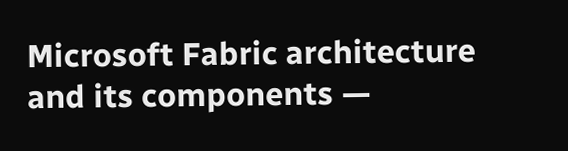Microsoft Fabric architecture and its components —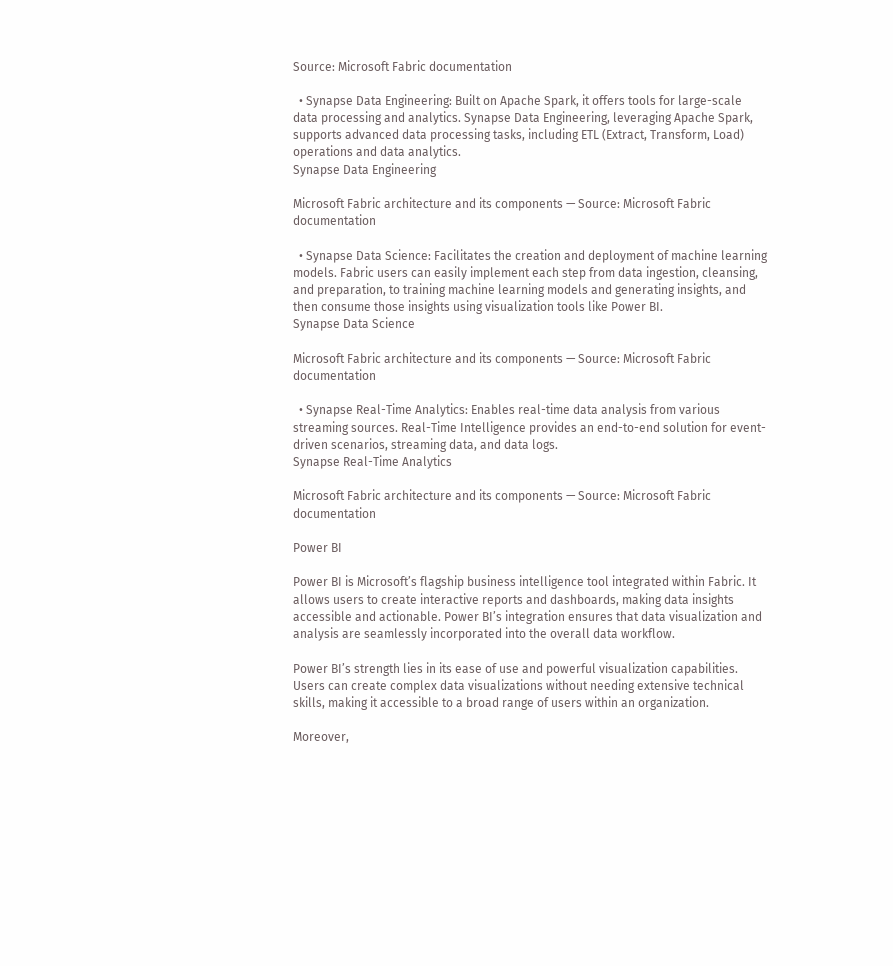Source: Microsoft Fabric documentation

  • Synapse Data Engineering: Built on Apache Spark, it offers tools for large-scale data processing and analytics. Synapse Data Engineering, leveraging Apache Spark, supports advanced data processing tasks, including ETL (Extract, Transform, Load) operations and data analytics.
Synapse Data Engineering

Microsoft Fabric architecture and its components — Source: Microsoft Fabric documentation

  • Synapse Data Science: Facilitates the creation and deployment of machine learning models. Fabric users can easily implement each step from data ingestion, cleansing, and preparation, to training machine learning models and generating insights, and then consume those insights using visualization tools like Power BI.
Synapse Data Science

Microsoft Fabric architecture and its components — Source: Microsoft Fabric documentation

  • Synapse Real-Time Analytics: Enables real-time data analysis from various streaming sources. Real-Time Intelligence provides an end-to-end solution for event-driven scenarios, streaming data, and data logs.
Synapse Real-Time Analytics

Microsoft Fabric architecture and its components — Source: Microsoft Fabric documentation

Power BI

Power BI is Microsoft’s flagship business intelligence tool integrated within Fabric. It allows users to create interactive reports and dashboards, making data insights accessible and actionable. Power BI’s integration ensures that data visualization and analysis are seamlessly incorporated into the overall data workflow.

Power BI’s strength lies in its ease of use and powerful visualization capabilities. Users can create complex data visualizations without needing extensive technical skills, making it accessible to a broad range of users within an organization.

Moreover,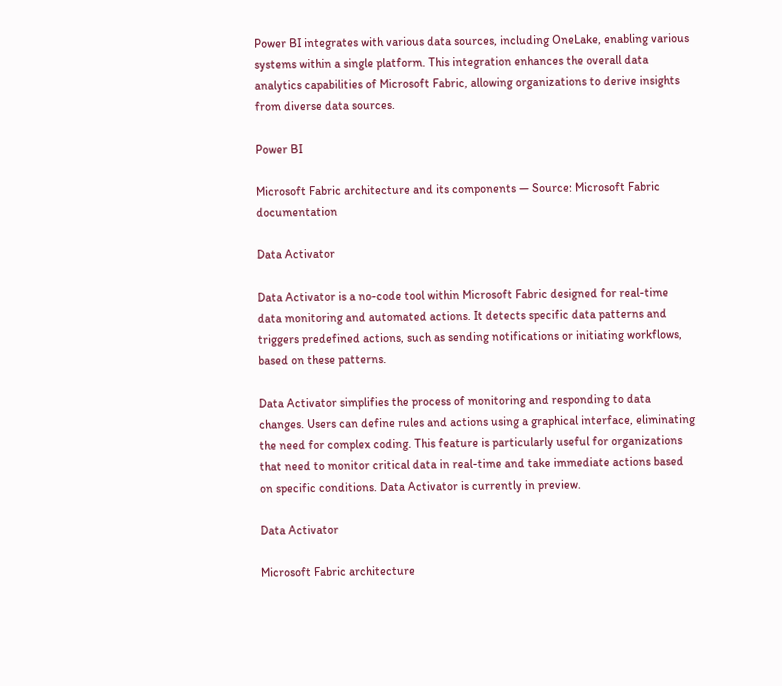Power BI integrates with various data sources, including OneLake, enabling various systems within a single platform. This integration enhances the overall data analytics capabilities of Microsoft Fabric, allowing organizations to derive insights from diverse data sources.

Power BI

Microsoft Fabric architecture and its components — Source: Microsoft Fabric documentation

Data Activator

Data Activator is a no-code tool within Microsoft Fabric designed for real-time data monitoring and automated actions. It detects specific data patterns and triggers predefined actions, such as sending notifications or initiating workflows, based on these patterns.

Data Activator simplifies the process of monitoring and responding to data changes. Users can define rules and actions using a graphical interface, eliminating the need for complex coding. This feature is particularly useful for organizations that need to monitor critical data in real-time and take immediate actions based on specific conditions. Data Activator is currently in preview.

Data Activator

Microsoft Fabric architecture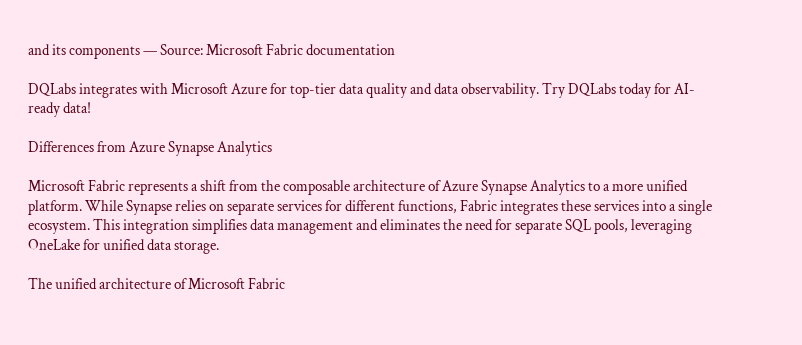and its components — Source: Microsoft Fabric documentation

DQLabs integrates with Microsoft Azure for top-tier data quality and data observability. Try DQLabs today for AI-ready data!

Differences from Azure Synapse Analytics

Microsoft Fabric represents a shift from the composable architecture of Azure Synapse Analytics to a more unified platform. While Synapse relies on separate services for different functions, Fabric integrates these services into a single ecosystem. This integration simplifies data management and eliminates the need for separate SQL pools, leveraging OneLake for unified data storage.

The unified architecture of Microsoft Fabric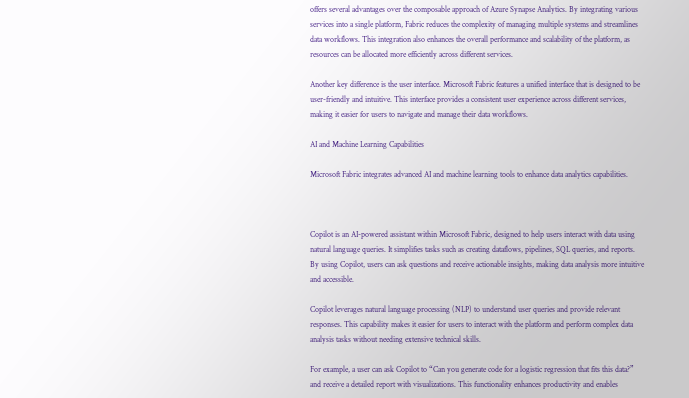offers several advantages over the composable approach of Azure Synapse Analytics. By integrating various services into a single platform, Fabric reduces the complexity of managing multiple systems and streamlines data workflows. This integration also enhances the overall performance and scalability of the platform, as resources can be allocated more efficiently across different services.

Another key difference is the user interface. Microsoft Fabric features a unified interface that is designed to be user-friendly and intuitive. This interface provides a consistent user experience across different services, making it easier for users to navigate and manage their data workflows.

AI and Machine Learning Capabilities

Microsoft Fabric integrates advanced AI and machine learning tools to enhance data analytics capabilities.



Copilot is an AI-powered assistant within Microsoft Fabric, designed to help users interact with data using natural language queries. It simplifies tasks such as creating dataflows, pipelines, SQL queries, and reports. By using Copilot, users can ask questions and receive actionable insights, making data analysis more intuitive and accessible.

Copilot leverages natural language processing (NLP) to understand user queries and provide relevant responses. This capability makes it easier for users to interact with the platform and perform complex data analysis tasks without needing extensive technical skills.

For example, a user can ask Copilot to “Can you generate code for a logistic regression that fits this data?” and receive a detailed report with visualizations. This functionality enhances productivity and enables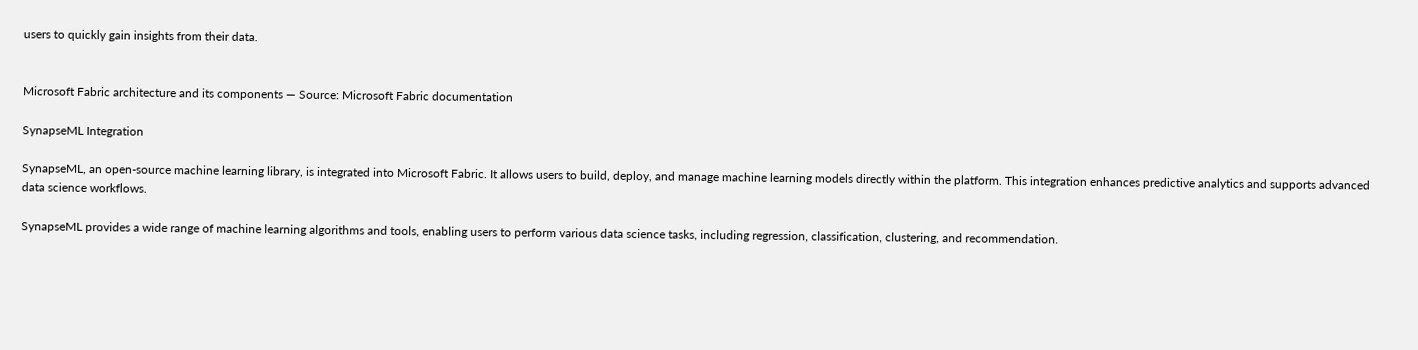users to quickly gain insights from their data.


Microsoft Fabric architecture and its components — Source: Microsoft Fabric documentation

SynapseML Integration

SynapseML, an open-source machine learning library, is integrated into Microsoft Fabric. It allows users to build, deploy, and manage machine learning models directly within the platform. This integration enhances predictive analytics and supports advanced data science workflows.

SynapseML provides a wide range of machine learning algorithms and tools, enabling users to perform various data science tasks, including regression, classification, clustering, and recommendation.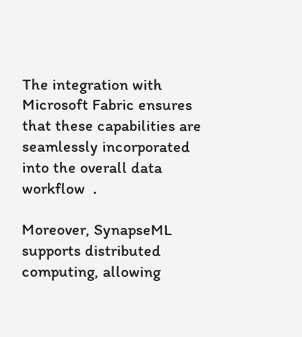The integration with Microsoft Fabric ensures that these capabilities are seamlessly incorporated into the overall data workflow  .

Moreover, SynapseML supports distributed computing, allowing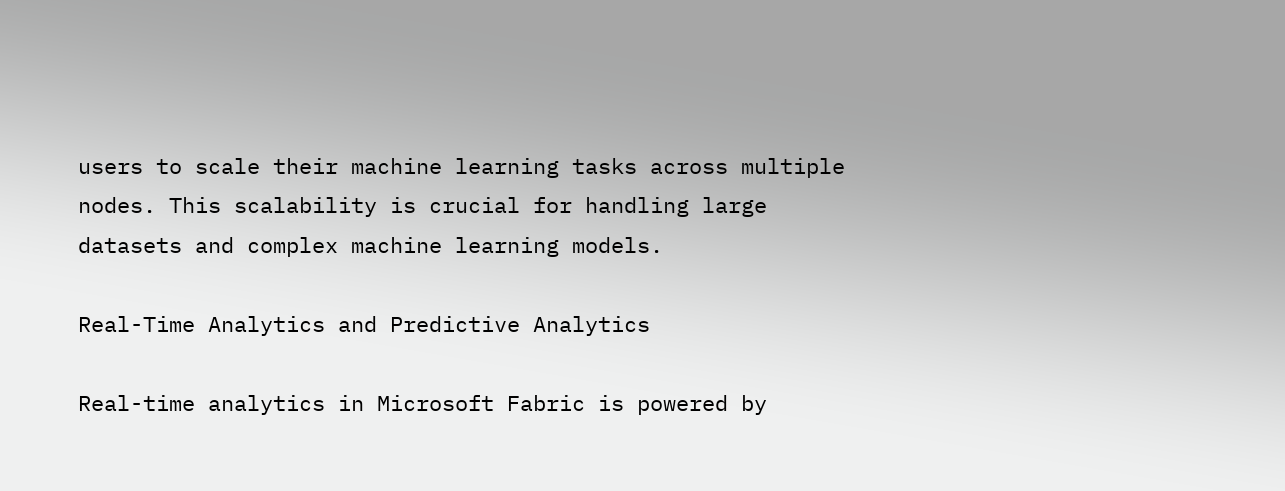users to scale their machine learning tasks across multiple nodes. This scalability is crucial for handling large datasets and complex machine learning models.

Real-Time Analytics and Predictive Analytics

Real-time analytics in Microsoft Fabric is powered by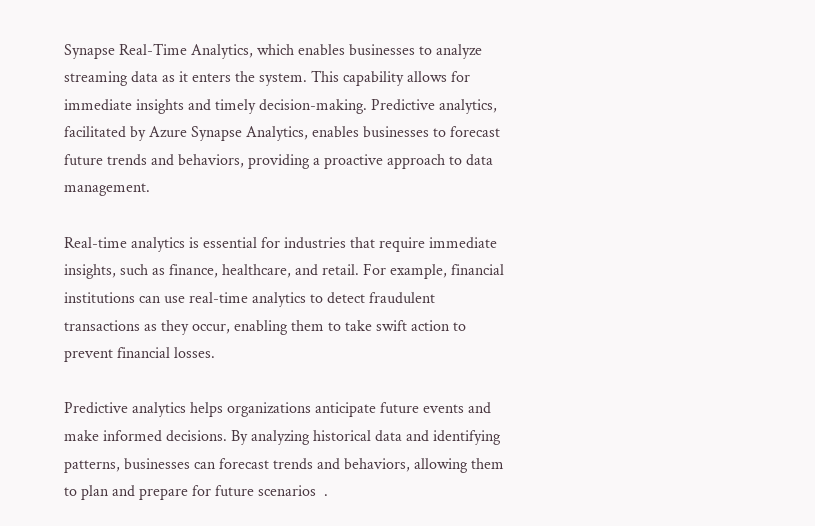Synapse Real-Time Analytics, which enables businesses to analyze streaming data as it enters the system. This capability allows for immediate insights and timely decision-making. Predictive analytics, facilitated by Azure Synapse Analytics, enables businesses to forecast future trends and behaviors, providing a proactive approach to data management.

Real-time analytics is essential for industries that require immediate insights, such as finance, healthcare, and retail. For example, financial institutions can use real-time analytics to detect fraudulent transactions as they occur, enabling them to take swift action to prevent financial losses.

Predictive analytics helps organizations anticipate future events and make informed decisions. By analyzing historical data and identifying patterns, businesses can forecast trends and behaviors, allowing them to plan and prepare for future scenarios  .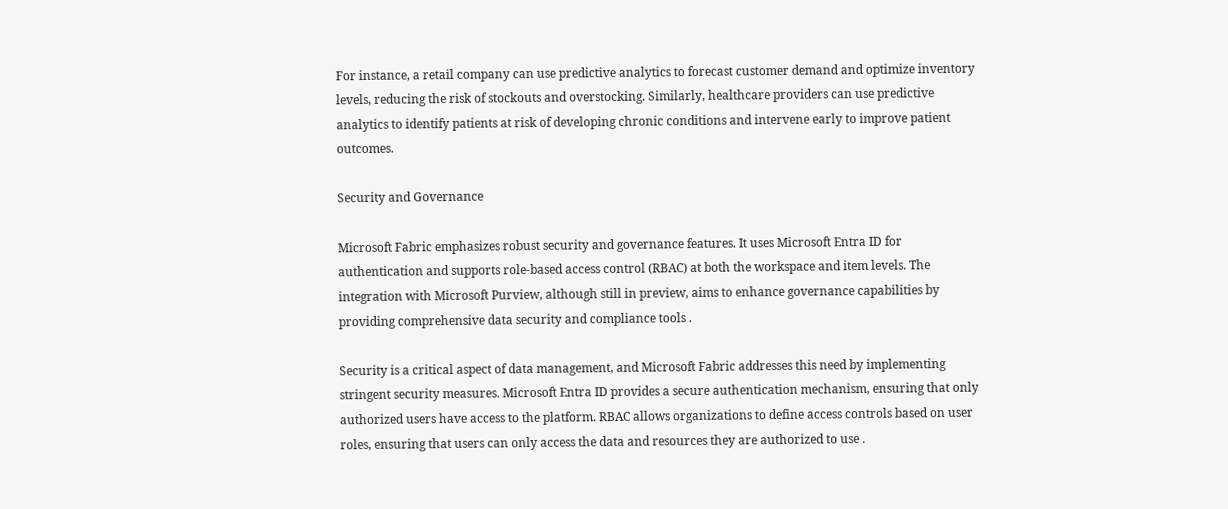For instance, a retail company can use predictive analytics to forecast customer demand and optimize inventory levels, reducing the risk of stockouts and overstocking. Similarly, healthcare providers can use predictive analytics to identify patients at risk of developing chronic conditions and intervene early to improve patient outcomes.

Security and Governance

Microsoft Fabric emphasizes robust security and governance features. It uses Microsoft Entra ID for authentication and supports role-based access control (RBAC) at both the workspace and item levels. The integration with Microsoft Purview, although still in preview, aims to enhance governance capabilities by providing comprehensive data security and compliance tools .

Security is a critical aspect of data management, and Microsoft Fabric addresses this need by implementing stringent security measures. Microsoft Entra ID provides a secure authentication mechanism, ensuring that only authorized users have access to the platform. RBAC allows organizations to define access controls based on user roles, ensuring that users can only access the data and resources they are authorized to use .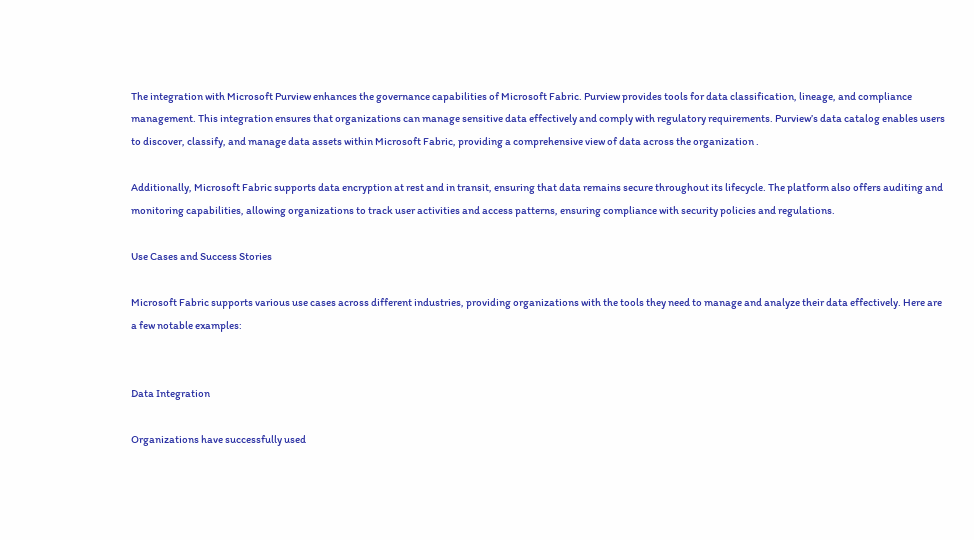The integration with Microsoft Purview enhances the governance capabilities of Microsoft Fabric. Purview provides tools for data classification, lineage, and compliance management. This integration ensures that organizations can manage sensitive data effectively and comply with regulatory requirements. Purview’s data catalog enables users to discover, classify, and manage data assets within Microsoft Fabric, providing a comprehensive view of data across the organization .

Additionally, Microsoft Fabric supports data encryption at rest and in transit, ensuring that data remains secure throughout its lifecycle. The platform also offers auditing and monitoring capabilities, allowing organizations to track user activities and access patterns, ensuring compliance with security policies and regulations.

Use Cases and Success Stories

Microsoft Fabric supports various use cases across different industries, providing organizations with the tools they need to manage and analyze their data effectively. Here are a few notable examples:


Data Integration

Organizations have successfully used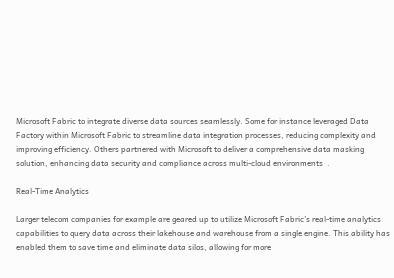Microsoft Fabric to integrate diverse data sources seamlessly. Some for instance leveraged Data Factory within Microsoft Fabric to streamline data integration processes, reducing complexity and improving efficiency. Others partnered with Microsoft to deliver a comprehensive data masking solution, enhancing data security and compliance across multi-cloud environments  .

Real-Time Analytics

Larger telecom companies for example are geared up to utilize Microsoft Fabric’s real-time analytics capabilities to query data across their lakehouse and warehouse from a single engine. This ability has enabled them to save time and eliminate data silos, allowing for more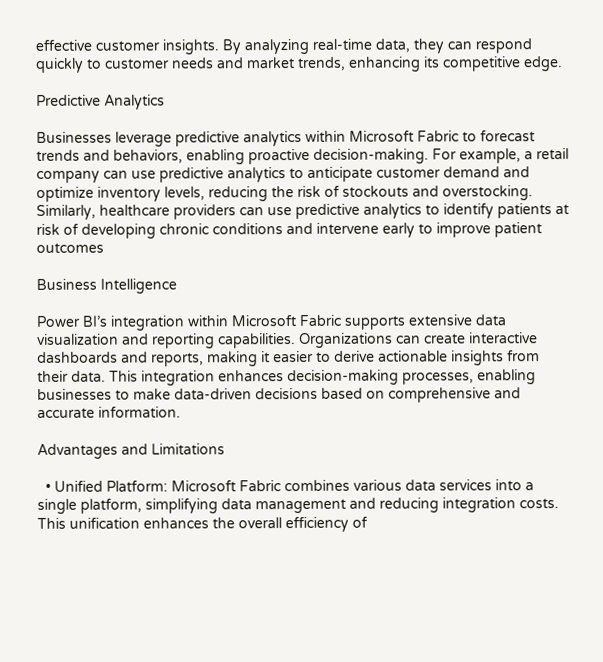effective customer insights. By analyzing real-time data, they can respond quickly to customer needs and market trends, enhancing its competitive edge.

Predictive Analytics

Businesses leverage predictive analytics within Microsoft Fabric to forecast trends and behaviors, enabling proactive decision-making. For example, a retail company can use predictive analytics to anticipate customer demand and optimize inventory levels, reducing the risk of stockouts and overstocking. Similarly, healthcare providers can use predictive analytics to identify patients at risk of developing chronic conditions and intervene early to improve patient outcomes

Business Intelligence

Power BI’s integration within Microsoft Fabric supports extensive data visualization and reporting capabilities. Organizations can create interactive dashboards and reports, making it easier to derive actionable insights from their data. This integration enhances decision-making processes, enabling businesses to make data-driven decisions based on comprehensive and accurate information.

Advantages and Limitations

  • Unified Platform: Microsoft Fabric combines various data services into a single platform, simplifying data management and reducing integration costs. This unification enhances the overall efficiency of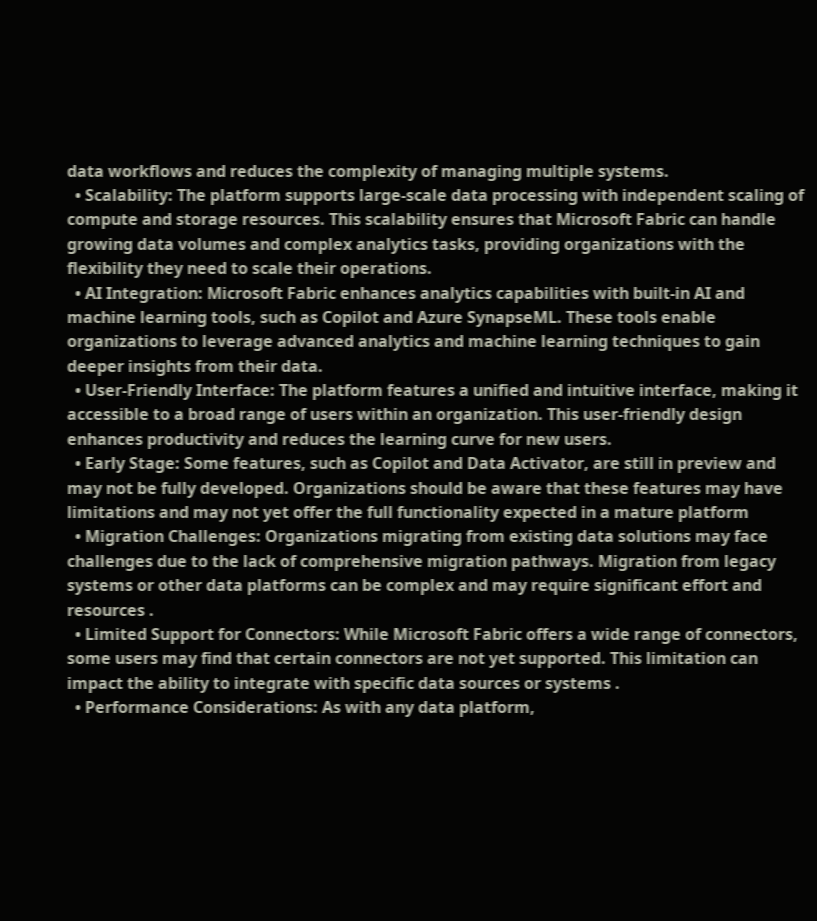data workflows and reduces the complexity of managing multiple systems.
  • Scalability: The platform supports large-scale data processing with independent scaling of compute and storage resources. This scalability ensures that Microsoft Fabric can handle growing data volumes and complex analytics tasks, providing organizations with the flexibility they need to scale their operations.
  • AI Integration: Microsoft Fabric enhances analytics capabilities with built-in AI and machine learning tools, such as Copilot and Azure SynapseML. These tools enable organizations to leverage advanced analytics and machine learning techniques to gain deeper insights from their data.
  • User-Friendly Interface: The platform features a unified and intuitive interface, making it accessible to a broad range of users within an organization. This user-friendly design enhances productivity and reduces the learning curve for new users.
  • Early Stage: Some features, such as Copilot and Data Activator, are still in preview and may not be fully developed. Organizations should be aware that these features may have limitations and may not yet offer the full functionality expected in a mature platform
  • Migration Challenges: Organizations migrating from existing data solutions may face challenges due to the lack of comprehensive migration pathways. Migration from legacy systems or other data platforms can be complex and may require significant effort and resources .
  • Limited Support for Connectors: While Microsoft Fabric offers a wide range of connectors, some users may find that certain connectors are not yet supported. This limitation can impact the ability to integrate with specific data sources or systems .
  • Performance Considerations: As with any data platform,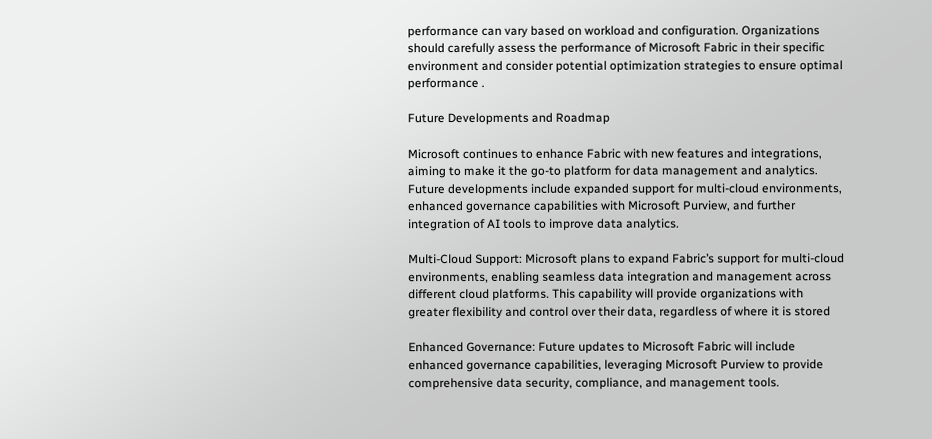performance can vary based on workload and configuration. Organizations should carefully assess the performance of Microsoft Fabric in their specific environment and consider potential optimization strategies to ensure optimal performance .

Future Developments and Roadmap

Microsoft continues to enhance Fabric with new features and integrations, aiming to make it the go-to platform for data management and analytics. Future developments include expanded support for multi-cloud environments, enhanced governance capabilities with Microsoft Purview, and further integration of AI tools to improve data analytics.

Multi-Cloud Support: Microsoft plans to expand Fabric’s support for multi-cloud environments, enabling seamless data integration and management across different cloud platforms. This capability will provide organizations with greater flexibility and control over their data, regardless of where it is stored

Enhanced Governance: Future updates to Microsoft Fabric will include enhanced governance capabilities, leveraging Microsoft Purview to provide comprehensive data security, compliance, and management tools.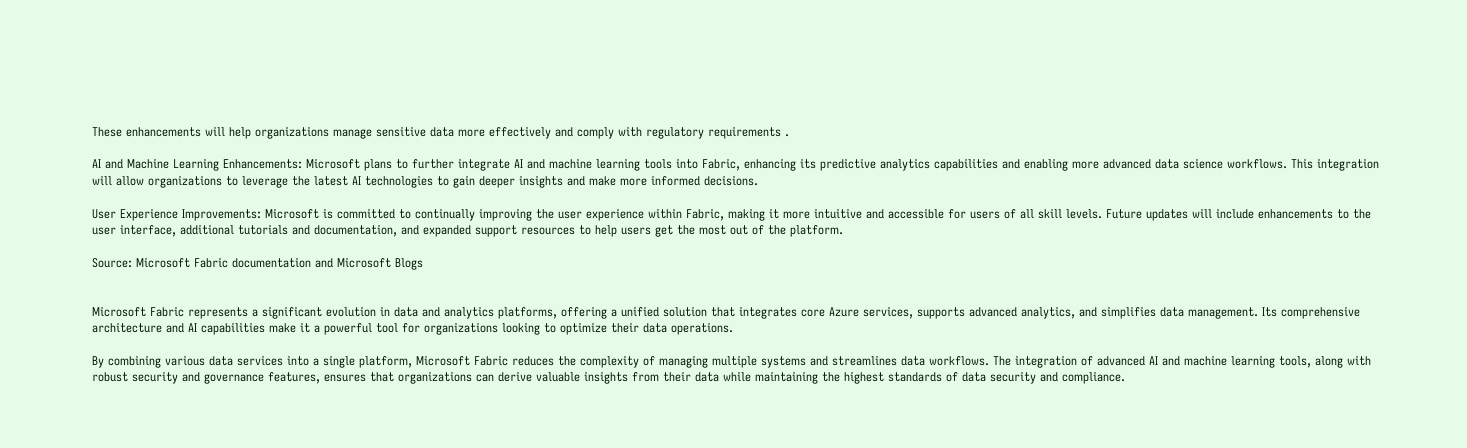These enhancements will help organizations manage sensitive data more effectively and comply with regulatory requirements .

AI and Machine Learning Enhancements: Microsoft plans to further integrate AI and machine learning tools into Fabric, enhancing its predictive analytics capabilities and enabling more advanced data science workflows. This integration will allow organizations to leverage the latest AI technologies to gain deeper insights and make more informed decisions.

User Experience Improvements: Microsoft is committed to continually improving the user experience within Fabric, making it more intuitive and accessible for users of all skill levels. Future updates will include enhancements to the user interface, additional tutorials and documentation, and expanded support resources to help users get the most out of the platform.

Source: Microsoft Fabric documentation and Microsoft Blogs


Microsoft Fabric represents a significant evolution in data and analytics platforms, offering a unified solution that integrates core Azure services, supports advanced analytics, and simplifies data management. Its comprehensive architecture and AI capabilities make it a powerful tool for organizations looking to optimize their data operations.

By combining various data services into a single platform, Microsoft Fabric reduces the complexity of managing multiple systems and streamlines data workflows. The integration of advanced AI and machine learning tools, along with robust security and governance features, ensures that organizations can derive valuable insights from their data while maintaining the highest standards of data security and compliance.